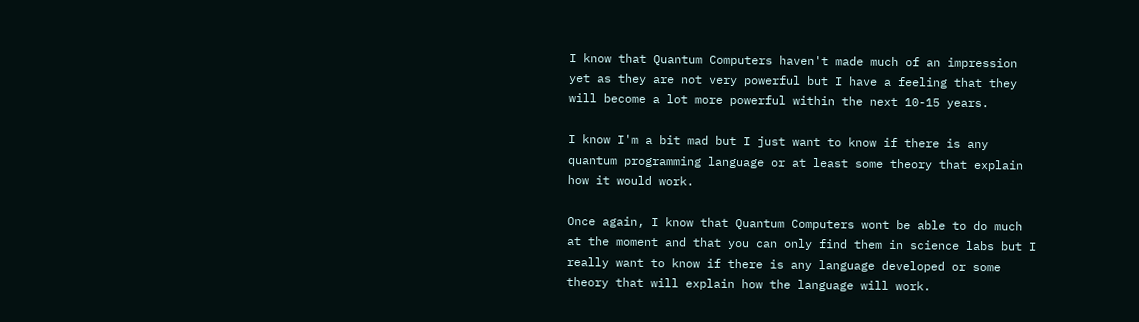I know that Quantum Computers haven't made much of an impression yet as they are not very powerful but I have a feeling that they will become a lot more powerful within the next 10-15 years.

I know I'm a bit mad but I just want to know if there is any quantum programming language or at least some theory that explain how it would work.

Once again, I know that Quantum Computers wont be able to do much at the moment and that you can only find them in science labs but I really want to know if there is any language developed or some theory that will explain how the language will work.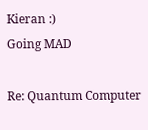Kieran :)
Going MAD

Re: Quantum Computer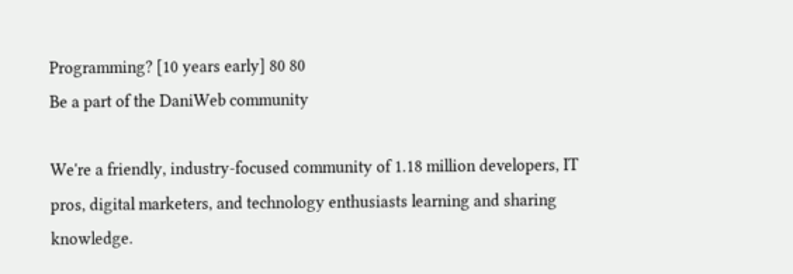Programming? [10 years early] 80 80
Be a part of the DaniWeb community

We're a friendly, industry-focused community of 1.18 million developers, IT pros, digital marketers, and technology enthusiasts learning and sharing knowledge.